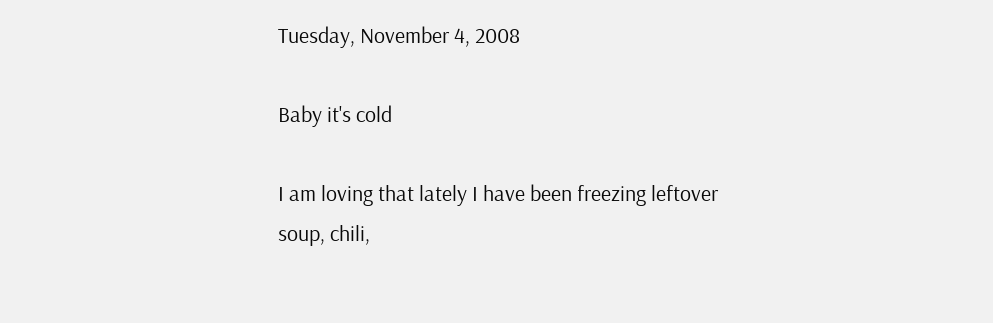Tuesday, November 4, 2008

Baby it's cold

I am loving that lately I have been freezing leftover soup, chili,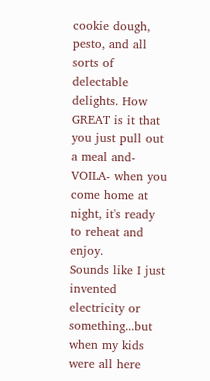cookie dough, pesto, and all sorts of delectable delights. How GREAT is it that you just pull out a meal and-VOILA- when you come home at night, it's ready to reheat and enjoy.
Sounds like I just invented electricity or something...but when my kids were all here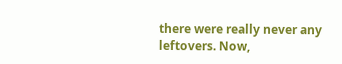there were really never any leftovers. Now,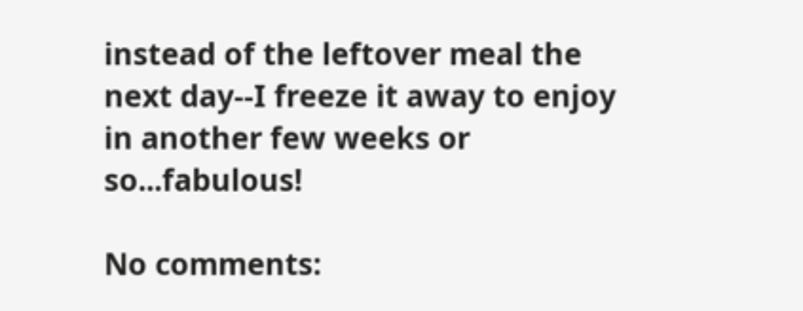instead of the leftover meal the next day--I freeze it away to enjoy in another few weeks or so...fabulous!

No comments: